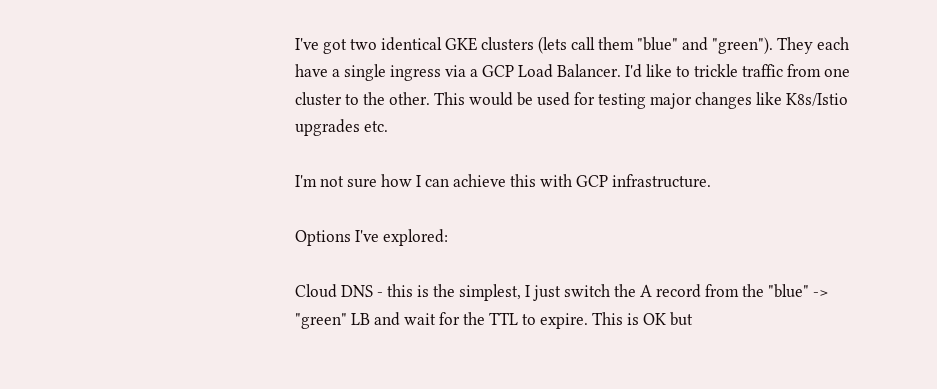I've got two identical GKE clusters (lets call them "blue" and "green"). They each have a single ingress via a GCP Load Balancer. I'd like to trickle traffic from one cluster to the other. This would be used for testing major changes like K8s/Istio upgrades etc.

I'm not sure how I can achieve this with GCP infrastructure.

Options I've explored:

Cloud DNS - this is the simplest, I just switch the A record from the "blue" -> "green" LB and wait for the TTL to expire. This is OK but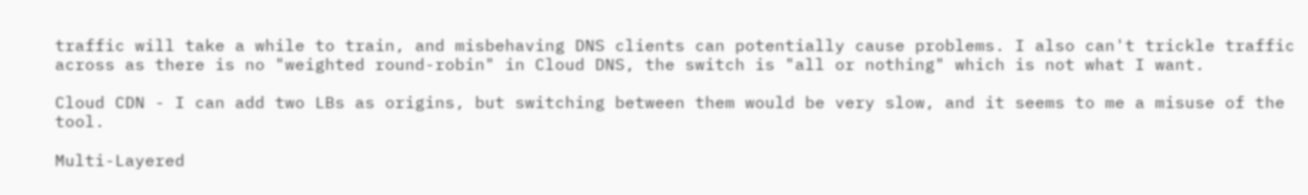traffic will take a while to train, and misbehaving DNS clients can potentially cause problems. I also can't trickle traffic across as there is no "weighted round-robin" in Cloud DNS, the switch is "all or nothing" which is not what I want.

Cloud CDN - I can add two LBs as origins, but switching between them would be very slow, and it seems to me a misuse of the tool.

Multi-Layered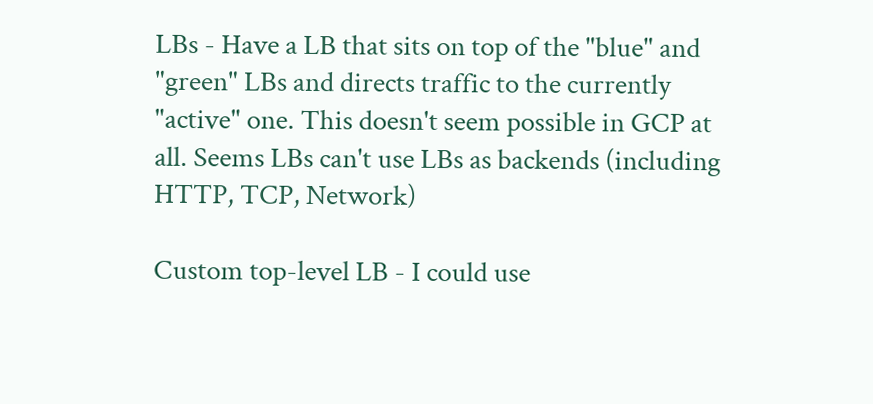LBs - Have a LB that sits on top of the "blue" and "green" LBs and directs traffic to the currently "active" one. This doesn't seem possible in GCP at all. Seems LBs can't use LBs as backends (including HTTP, TCP, Network)

Custom top-level LB - I could use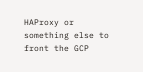HAProxy or something else to front the GCP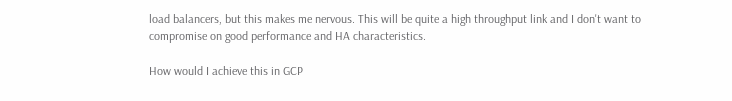load balancers, but this makes me nervous. This will be quite a high throughput link and I don't want to compromise on good performance and HA characteristics.

How would I achieve this in GCP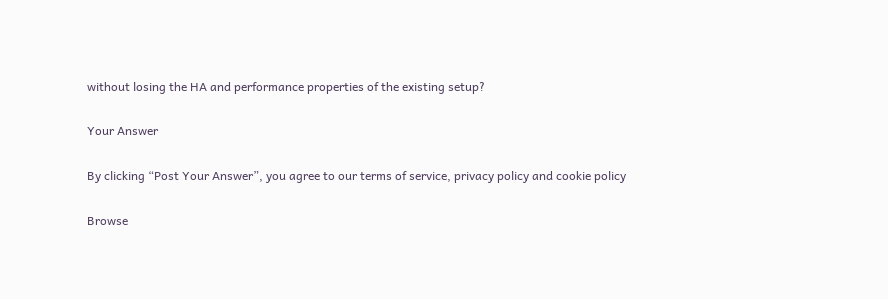without losing the HA and performance properties of the existing setup?

Your Answer

By clicking “Post Your Answer”, you agree to our terms of service, privacy policy and cookie policy

Browse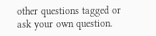other questions tagged or ask your own question.